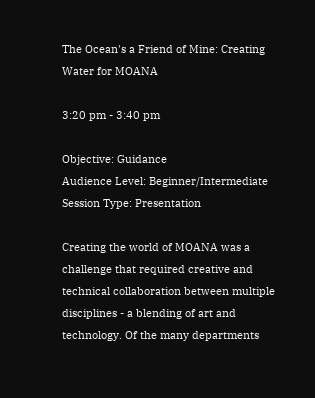The Ocean's a Friend of Mine: Creating Water for MOANA

3:20 pm - 3:40 pm

Objective: Guidance
Audience Level: Beginner/Intermediate
Session Type: Presentation

Creating the world of MOANA was a challenge that required creative and technical collaboration between multiple disciplines - a blending of art and technology. Of the many departments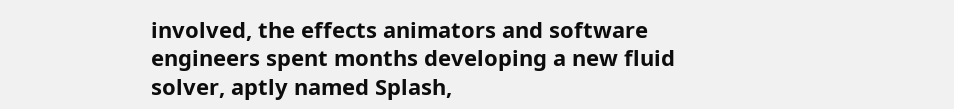involved, the effects animators and software engineers spent months developing a new fluid solver, aptly named Splash,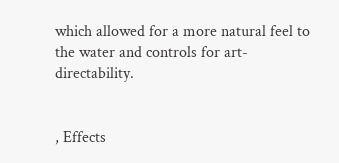which allowed for a more natural feel to the water and controls for art-directability.


, Effects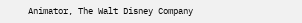Animator, The Walt Disney Company